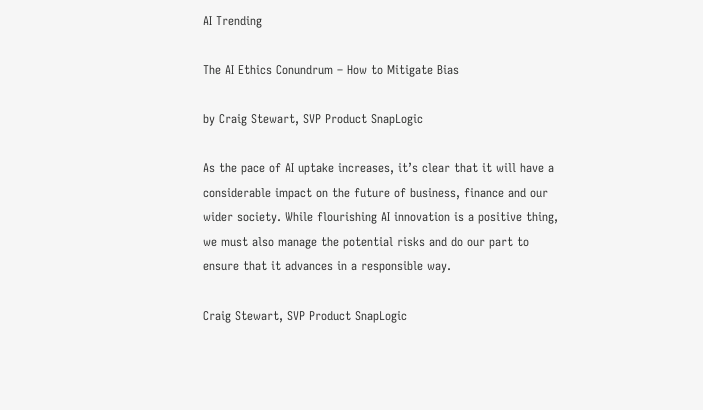AI Trending

The AI Ethics Conundrum – How to Mitigate Bias

by Craig Stewart, SVP Product SnapLogic

As the pace of AI uptake increases, it’s clear that it will have a considerable impact on the future of business, finance and our wider society. While flourishing AI innovation is a positive thing, we must also manage the potential risks and do our part to ensure that it advances in a responsible way.

Craig Stewart, SVP Product SnapLogic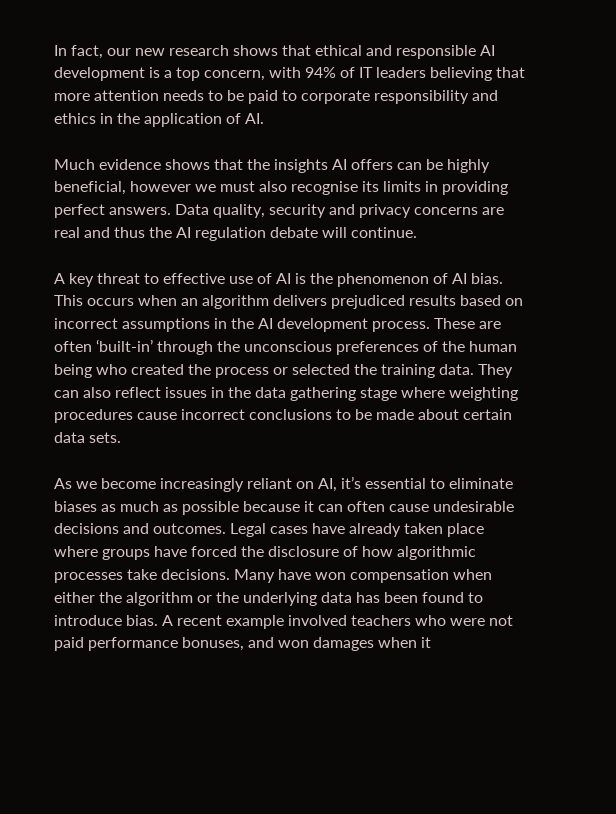In fact, our new research shows that ethical and responsible AI development is a top concern, with 94% of IT leaders believing that more attention needs to be paid to corporate responsibility and ethics in the application of AI.

Much evidence shows that the insights AI offers can be highly beneficial, however we must also recognise its limits in providing perfect answers. Data quality, security and privacy concerns are real and thus the AI regulation debate will continue.

A key threat to effective use of AI is the phenomenon of AI bias. This occurs when an algorithm delivers prejudiced results based on incorrect assumptions in the AI development process. These are often ‘built-in’ through the unconscious preferences of the human being who created the process or selected the training data. They can also reflect issues in the data gathering stage where weighting procedures cause incorrect conclusions to be made about certain data sets.

As we become increasingly reliant on AI, it’s essential to eliminate biases as much as possible because it can often cause undesirable decisions and outcomes. Legal cases have already taken place where groups have forced the disclosure of how algorithmic processes take decisions. Many have won compensation when either the algorithm or the underlying data has been found to introduce bias. A recent example involved teachers who were not paid performance bonuses, and won damages when it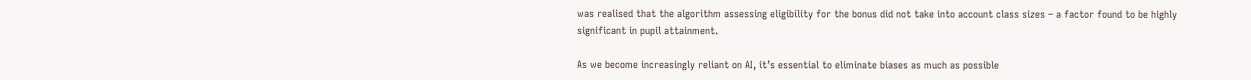was realised that the algorithm assessing eligibility for the bonus did not take into account class sizes – a factor found to be highly significant in pupil attainment.

As we become increasingly reliant on AI, it’s essential to eliminate biases as much as possible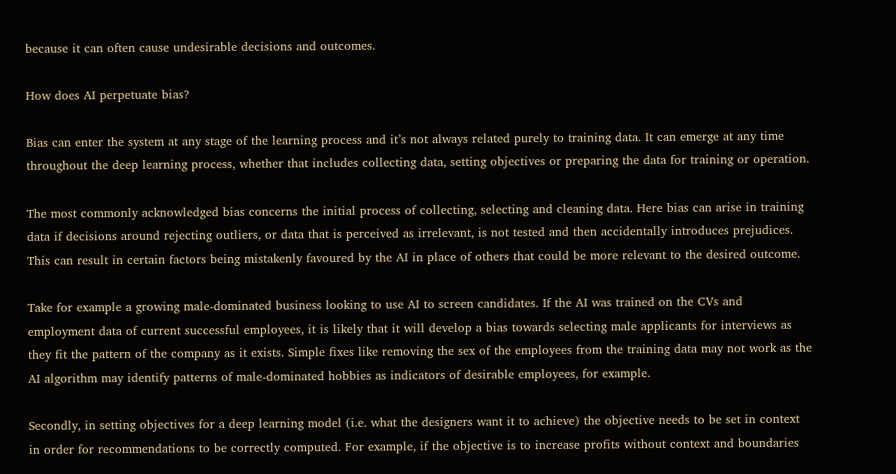because it can often cause undesirable decisions and outcomes.

How does AI perpetuate bias?

Bias can enter the system at any stage of the learning process and it’s not always related purely to training data. It can emerge at any time throughout the deep learning process, whether that includes collecting data, setting objectives or preparing the data for training or operation.

The most commonly acknowledged bias concerns the initial process of collecting, selecting and cleaning data. Here bias can arise in training data if decisions around rejecting outliers, or data that is perceived as irrelevant, is not tested and then accidentally introduces prejudices. This can result in certain factors being mistakenly favoured by the AI in place of others that could be more relevant to the desired outcome.

Take for example a growing male-dominated business looking to use AI to screen candidates. If the AI was trained on the CVs and employment data of current successful employees, it is likely that it will develop a bias towards selecting male applicants for interviews as they fit the pattern of the company as it exists. Simple fixes like removing the sex of the employees from the training data may not work as the AI algorithm may identify patterns of male-dominated hobbies as indicators of desirable employees, for example.

Secondly, in setting objectives for a deep learning model (i.e. what the designers want it to achieve) the objective needs to be set in context in order for recommendations to be correctly computed. For example, if the objective is to increase profits without context and boundaries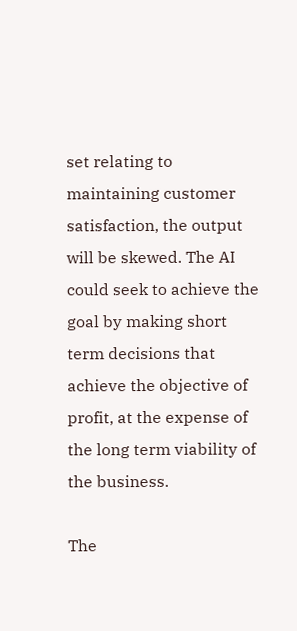set relating to maintaining customer satisfaction, the output will be skewed. The AI could seek to achieve the goal by making short term decisions that achieve the objective of profit, at the expense of the long term viability of the business.

The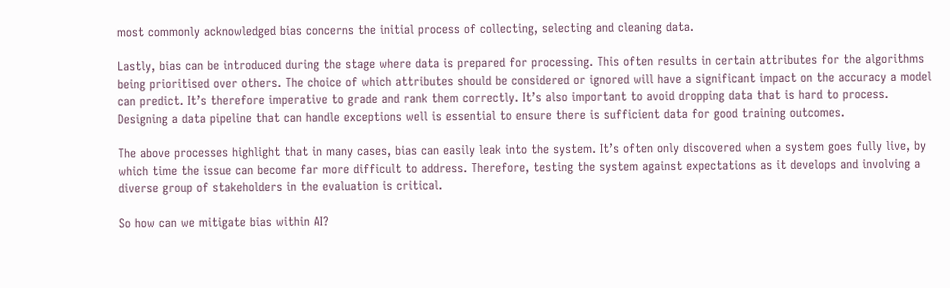most commonly acknowledged bias concerns the initial process of collecting, selecting and cleaning data.

Lastly, bias can be introduced during the stage where data is prepared for processing. This often results in certain attributes for the algorithms being prioritised over others. The choice of which attributes should be considered or ignored will have a significant impact on the accuracy a model can predict. It’s therefore imperative to grade and rank them correctly. It’s also important to avoid dropping data that is hard to process. Designing a data pipeline that can handle exceptions well is essential to ensure there is sufficient data for good training outcomes.

The above processes highlight that in many cases, bias can easily leak into the system. It’s often only discovered when a system goes fully live, by which time the issue can become far more difficult to address. Therefore, testing the system against expectations as it develops and involving a diverse group of stakeholders in the evaluation is critical.

So how can we mitigate bias within AI?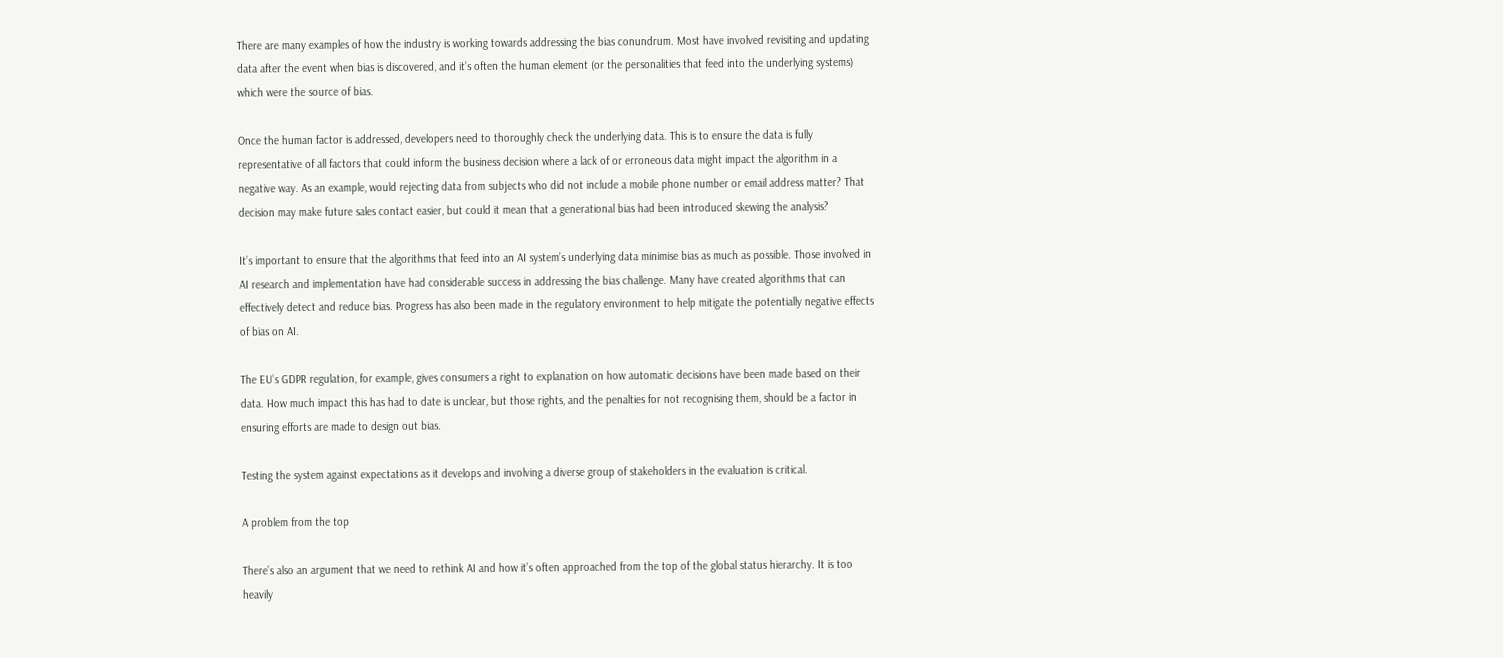There are many examples of how the industry is working towards addressing the bias conundrum. Most have involved revisiting and updating data after the event when bias is discovered, and it’s often the human element (or the personalities that feed into the underlying systems) which were the source of bias.

Once the human factor is addressed, developers need to thoroughly check the underlying data. This is to ensure the data is fully representative of all factors that could inform the business decision where a lack of or erroneous data might impact the algorithm in a negative way. As an example, would rejecting data from subjects who did not include a mobile phone number or email address matter? That decision may make future sales contact easier, but could it mean that a generational bias had been introduced skewing the analysis?

It’s important to ensure that the algorithms that feed into an AI system’s underlying data minimise bias as much as possible. Those involved in AI research and implementation have had considerable success in addressing the bias challenge. Many have created algorithms that can effectively detect and reduce bias. Progress has also been made in the regulatory environment to help mitigate the potentially negative effects of bias on AI.

The EU’s GDPR regulation, for example, gives consumers a right to explanation on how automatic decisions have been made based on their data. How much impact this has had to date is unclear, but those rights, and the penalties for not recognising them, should be a factor in ensuring efforts are made to design out bias.

Testing the system against expectations as it develops and involving a diverse group of stakeholders in the evaluation is critical.

A problem from the top

There’s also an argument that we need to rethink AI and how it’s often approached from the top of the global status hierarchy. It is too heavily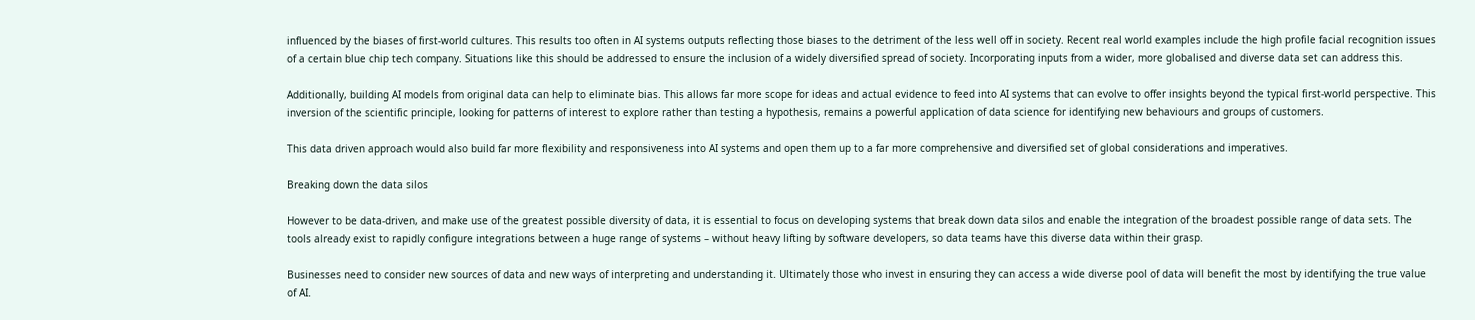influenced by the biases of first-world cultures. This results too often in AI systems outputs reflecting those biases to the detriment of the less well off in society. Recent real world examples include the high profile facial recognition issues of a certain blue chip tech company. Situations like this should be addressed to ensure the inclusion of a widely diversified spread of society. Incorporating inputs from a wider, more globalised and diverse data set can address this.

Additionally, building AI models from original data can help to eliminate bias. This allows far more scope for ideas and actual evidence to feed into AI systems that can evolve to offer insights beyond the typical first-world perspective. This inversion of the scientific principle, looking for patterns of interest to explore rather than testing a hypothesis, remains a powerful application of data science for identifying new behaviours and groups of customers.

This data driven approach would also build far more flexibility and responsiveness into AI systems and open them up to a far more comprehensive and diversified set of global considerations and imperatives.

Breaking down the data silos

However to be data-driven, and make use of the greatest possible diversity of data, it is essential to focus on developing systems that break down data silos and enable the integration of the broadest possible range of data sets. The tools already exist to rapidly configure integrations between a huge range of systems – without heavy lifting by software developers, so data teams have this diverse data within their grasp.

Businesses need to consider new sources of data and new ways of interpreting and understanding it. Ultimately those who invest in ensuring they can access a wide diverse pool of data will benefit the most by identifying the true value of AI.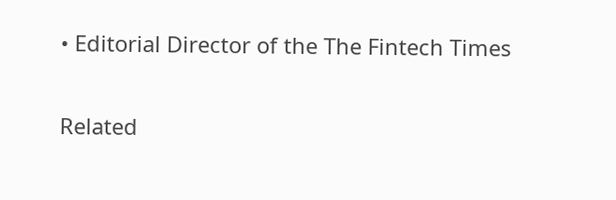• Editorial Director of the The Fintech Times

Related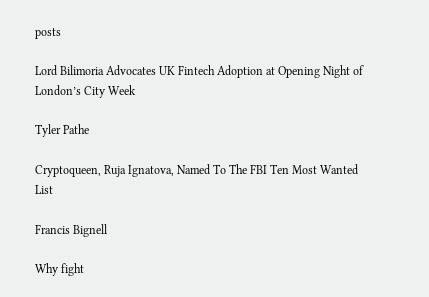posts

Lord Bilimoria Advocates UK Fintech Adoption at Opening Night of London’s City Week

Tyler Pathe

Cryptoqueen, Ruja Ignatova, Named To The FBI Ten Most Wanted List

Francis Bignell

Why fight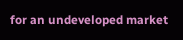for an undeveloped market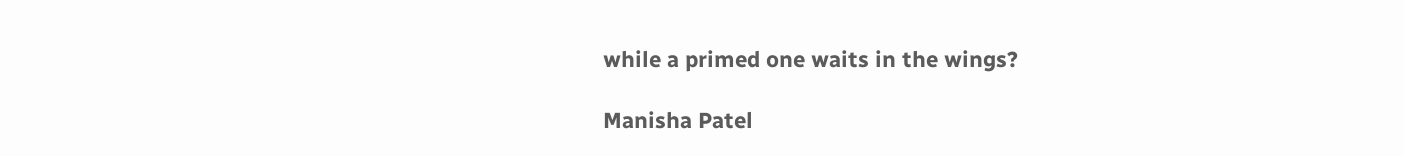while a primed one waits in the wings?

Manisha Patel